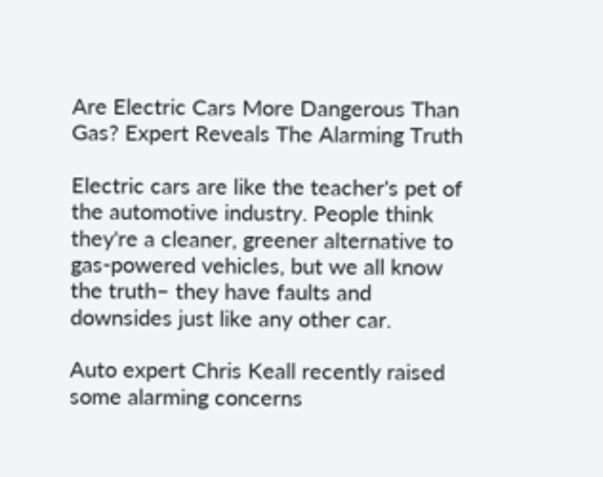Are Electric Cars More Dangerous Than Gas? Expert Reveals The Alarming Truth

Electric cars are like the teacher's pet of the automotive industry. People think they're a cleaner, greener alternative to gas-powered vehicles, but we all know the truth– they have faults and downsides just like any other car.

Auto expert Chris Keall recently raised some alarming concerns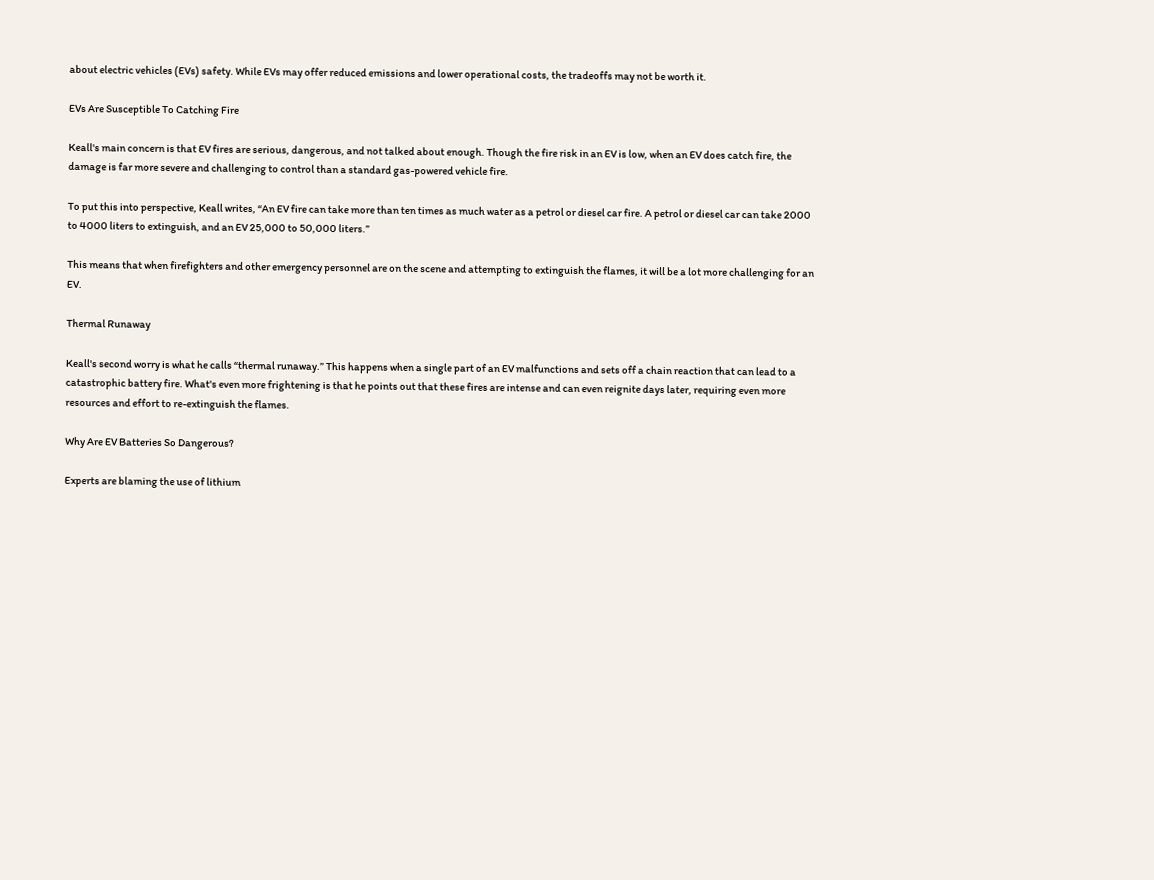about electric vehicles (EVs) safety. While EVs may offer reduced emissions and lower operational costs, the tradeoffs may not be worth it.

EVs Are Susceptible To Catching Fire

Keall's main concern is that EV fires are serious, dangerous, and not talked about enough. Though the fire risk in an EV is low, when an EV does catch fire, the damage is far more severe and challenging to control than a standard gas-powered vehicle fire.

To put this into perspective, Keall writes, “An EV fire can take more than ten times as much water as a petrol or diesel car fire. A petrol or diesel car can take 2000 to 4000 liters to extinguish, and an EV 25,000 to 50,000 liters.”

This means that when firefighters and other emergency personnel are on the scene and attempting to extinguish the flames, it will be a lot more challenging for an EV.

Thermal Runaway

Keall's second worry is what he calls “thermal runaway.” This happens when a single part of an EV malfunctions and sets off a chain reaction that can lead to a catastrophic battery fire. What's even more frightening is that he points out that these fires are intense and can even reignite days later, requiring even more resources and effort to re-extinguish the flames.

Why Are EV Batteries So Dangerous?

Experts are blaming the use of lithium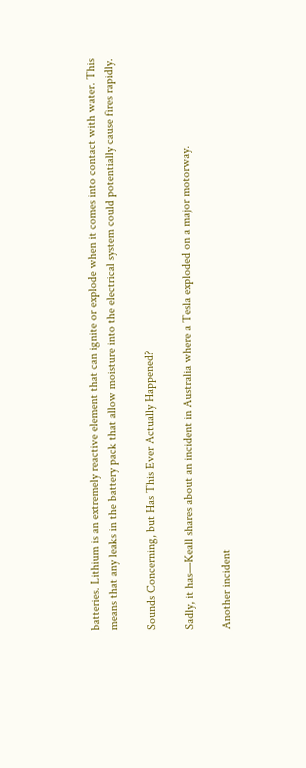batteries. Lithium is an extremely reactive element that can ignite or explode when it comes into contact with water. This means that any leaks in the battery pack that allow moisture into the electrical system could potentially cause fires rapidly.

Sounds Concerning, but Has This Ever Actually Happened?

Sadly, it has—Keall shares about an incident in Australia where a Tesla exploded on a major motorway.

Another incident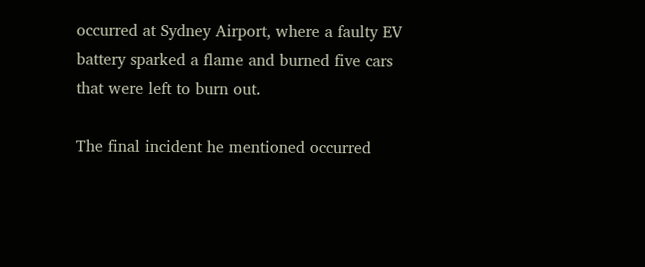occurred at Sydney Airport, where a faulty EV battery sparked a flame and burned five cars that were left to burn out.

The final incident he mentioned occurred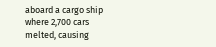aboard a cargo ship where 2,700 cars melted, causing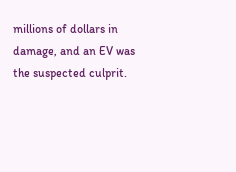millions of dollars in damage, and an EV was the suspected culprit.